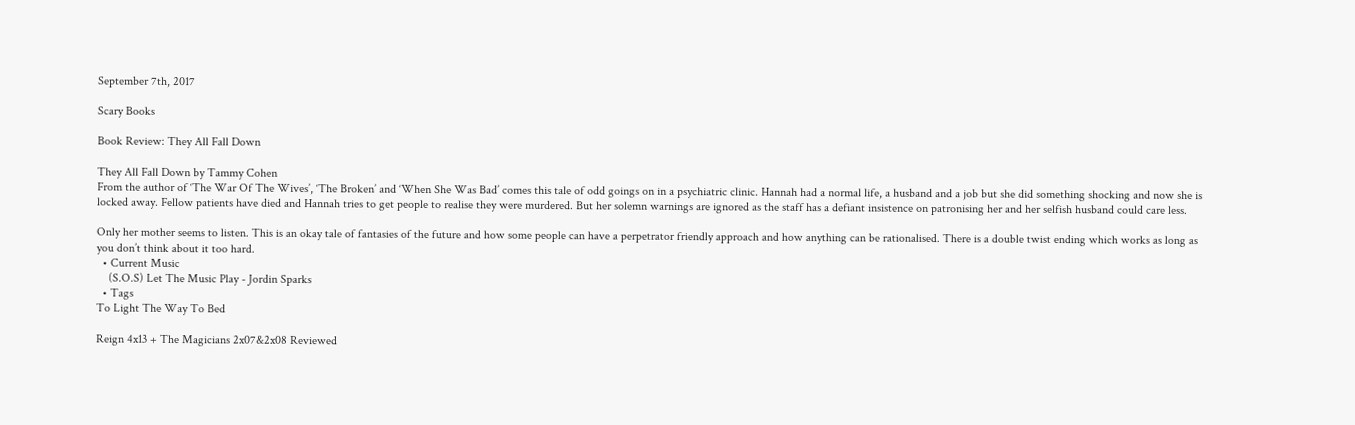September 7th, 2017

Scary Books

Book Review: They All Fall Down

They All Fall Down by Tammy Cohen
From the author of ‘The War Of The Wives’, ‘The Broken’ and ‘When She Was Bad’ comes this tale of odd goings on in a psychiatric clinic. Hannah had a normal life, a husband and a job but she did something shocking and now she is locked away. Fellow patients have died and Hannah tries to get people to realise they were murdered. But her solemn warnings are ignored as the staff has a defiant insistence on patronising her and her selfish husband could care less.

Only her mother seems to listen. This is an okay tale of fantasies of the future and how some people can have a perpetrator friendly approach and how anything can be rationalised. There is a double twist ending which works as long as you don’t think about it too hard.
  • Current Music
    (S.O.S) Let The Music Play - Jordin Sparks
  • Tags
To Light The Way To Bed

Reign 4x13 + The Magicians 2x07&2x08 Reviewed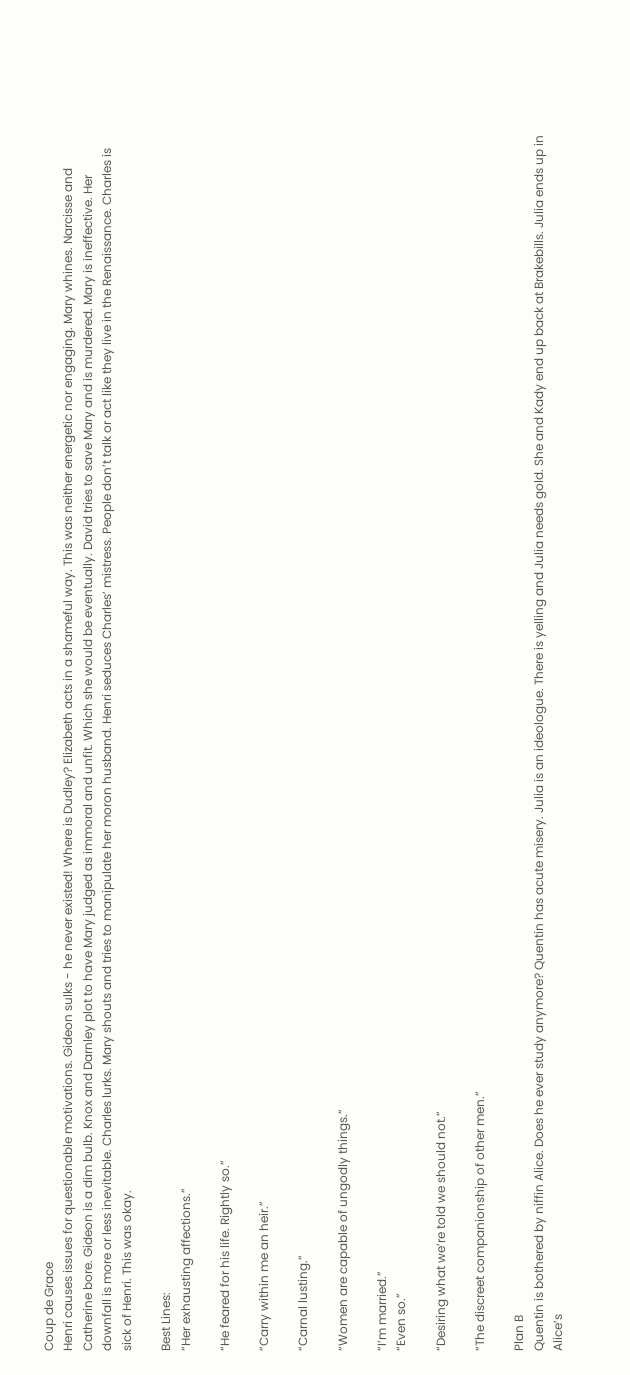Coup de Grace
Henri causes issues for questionable motivations. Gideon sulks - he never existed! Where is Dudley? Elizabeth acts in a shameful way. This was neither energetic nor engaging. Mary whines. Narcisse and Catherine bore. Gideon is a dim bulb. Knox and Darnley plot to have Mary judged as immoral and unfit. Which she would be eventually. David tries to save Mary and is murdered. Mary is ineffective. Her downfall is more or less inevitable. Charles lurks. Mary shouts and tries to manipulate her moron husband. Henri seduces Charles’ mistress. People don’t talk or act like they live in the Renaissance. Charles is sick of Henri. This was okay.

Best Lines:
“Her exhausting affections.”

“He feared for his life. Rightly so.”

“Carry within me an heir.”

“Carnal lusting.”

“Women are capable of ungodly things.”

“I’m married.”
“Even so.”

“Desiring what we’re told we should not.”

“The discreet companionship of other men.”

Plan B
Quentin is bothered by niffin Alice. Does he ever study anymore? Quentin has acute misery. Julia is an ideologue. There is yelling and Julia needs gold. She and Kady end up back at Brakebills. Julia ends up in Alice’s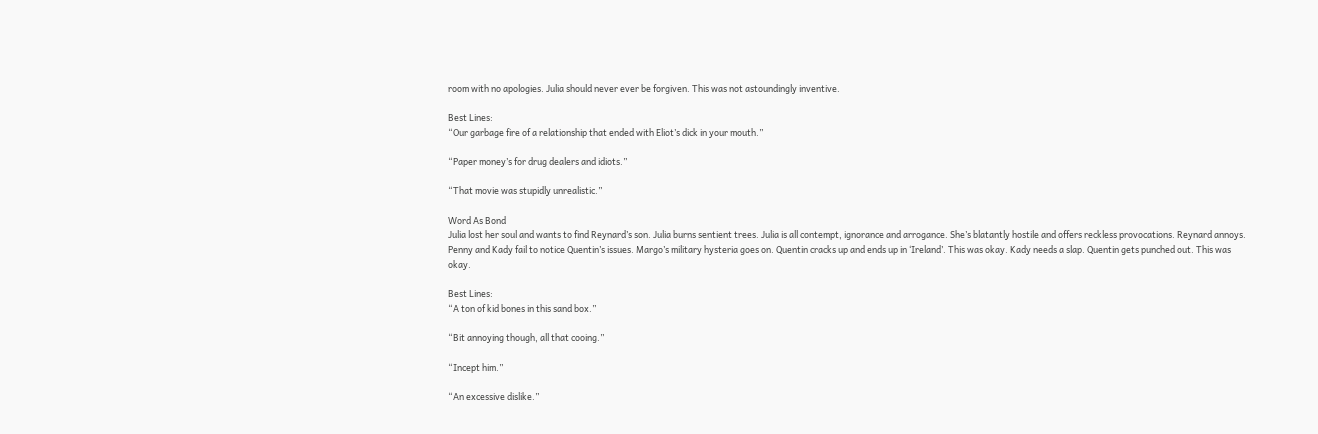room with no apologies. Julia should never ever be forgiven. This was not astoundingly inventive.

Best Lines:
“Our garbage fire of a relationship that ended with Eliot’s dick in your mouth.”

“Paper money’s for drug dealers and idiots.”

“That movie was stupidly unrealistic.”

Word As Bond
Julia lost her soul and wants to find Reynard’s son. Julia burns sentient trees. Julia is all contempt, ignorance and arrogance. She’s blatantly hostile and offers reckless provocations. Reynard annoys. Penny and Kady fail to notice Quentin’s issues. Margo’s military hysteria goes on. Quentin cracks up and ends up in ‘Ireland’. This was okay. Kady needs a slap. Quentin gets punched out. This was okay.

Best Lines:
“A ton of kid bones in this sand box.”

“Bit annoying though, all that cooing.”

“Incept him.”

“An excessive dislike.”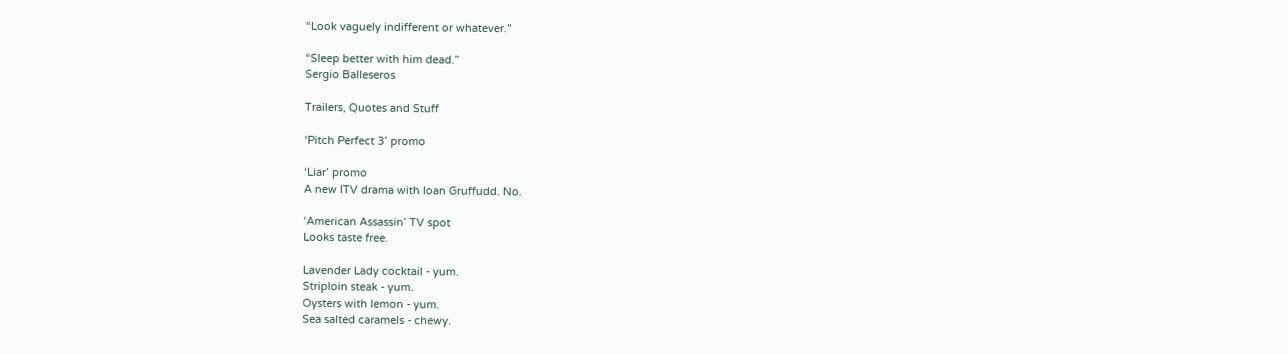“Look vaguely indifferent or whatever.”

“Sleep better with him dead.”
Sergio Balleseros

Trailers, Quotes and Stuff

‘Pitch Perfect 3’ promo

‘Liar’ promo
A new ITV drama with Ioan Gruffudd. No.

‘American Assassin’ TV spot
Looks taste free.

Lavender Lady cocktail - yum.
Striploin steak - yum.
Oysters with lemon - yum.
Sea salted caramels - chewy.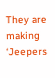They are making ‘Jeepers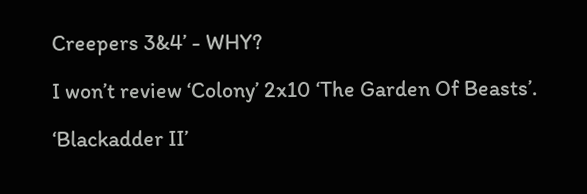Creepers 3&4’ - WHY?

I won’t review ‘Colony’ 2x10 ‘The Garden Of Beasts’.

‘Blackadder II’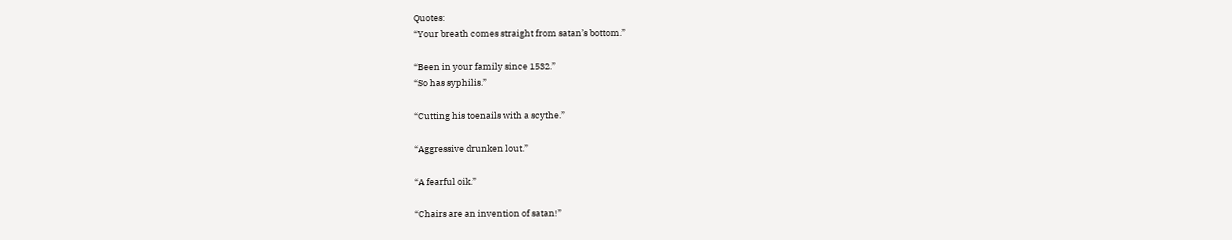Quotes:
“Your breath comes straight from satan’s bottom.”

“Been in your family since 1532.”
“So has syphilis.”

“Cutting his toenails with a scythe.”

“Aggressive drunken lout.”

“A fearful oik.”

“Chairs are an invention of satan!”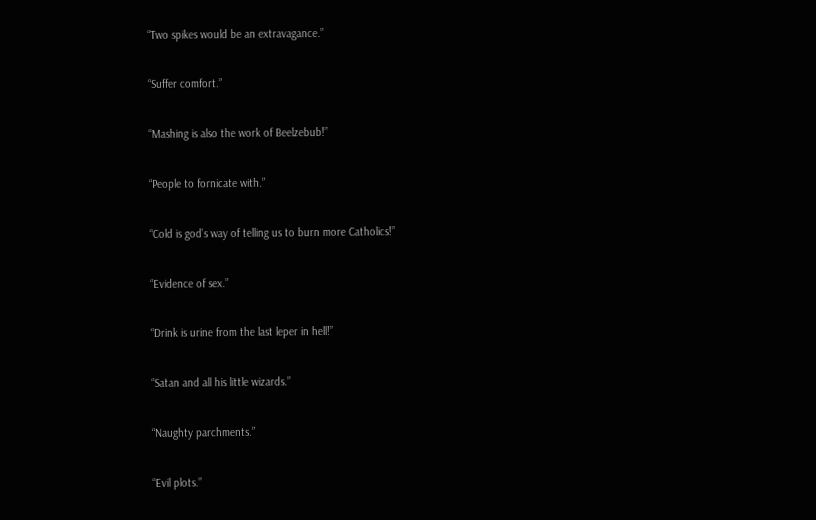“Two spikes would be an extravagance.”

“Suffer comfort.”

“Mashing is also the work of Beelzebub!”

“People to fornicate with.”

“Cold is god’s way of telling us to burn more Catholics!”

“Evidence of sex.”

“Drink is urine from the last leper in hell!”

“Satan and all his little wizards.”

“Naughty parchments.”

“Evil plots.”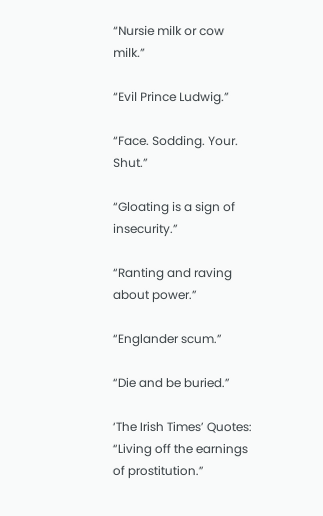“Nursie milk or cow milk.”

“Evil Prince Ludwig.”

“Face. Sodding. Your. Shut.”

“Gloating is a sign of insecurity.”

“Ranting and raving about power.”

“Englander scum.”

“Die and be buried.”

‘The Irish Times’ Quotes:
“Living off the earnings of prostitution.”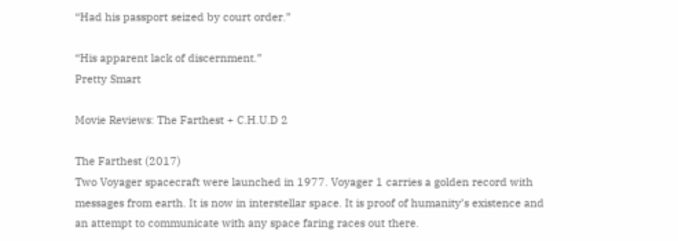“Had his passport seized by court order.”

“His apparent lack of discernment.”
Pretty Smart

Movie Reviews: The Farthest + C.H.U.D 2

The Farthest (2017)
Two Voyager spacecraft were launched in 1977. Voyager 1 carries a golden record with messages from earth. It is now in interstellar space. It is proof of humanity’s existence and an attempt to communicate with any space faring races out there.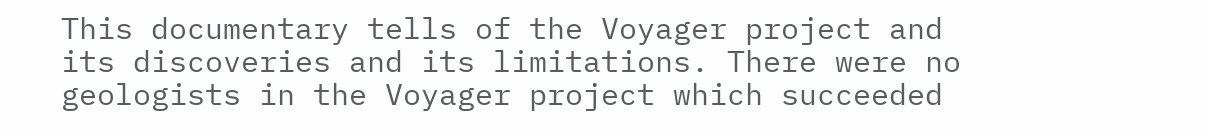This documentary tells of the Voyager project and its discoveries and its limitations. There were no geologists in the Voyager project which succeeded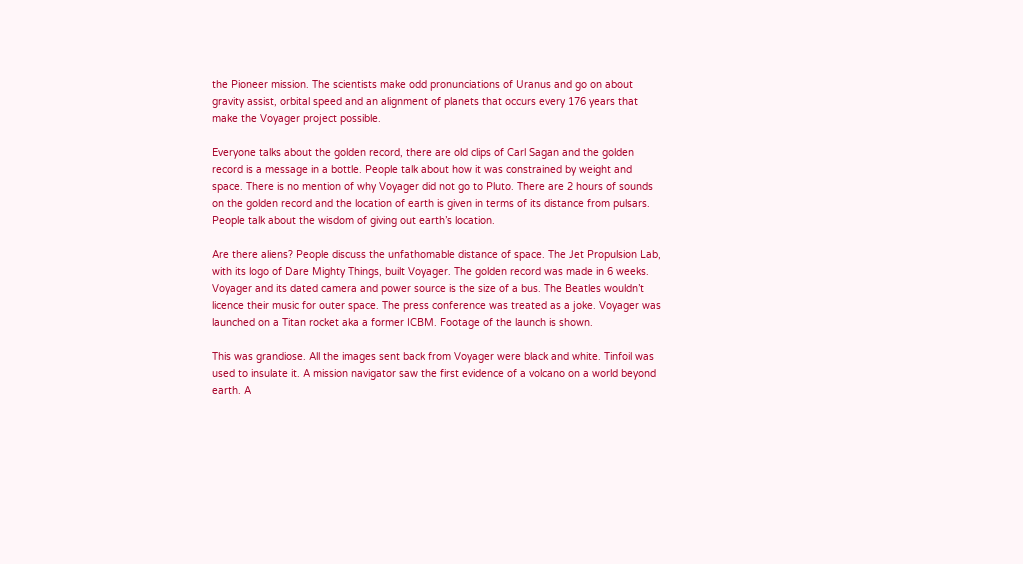the Pioneer mission. The scientists make odd pronunciations of Uranus and go on about gravity assist, orbital speed and an alignment of planets that occurs every 176 years that make the Voyager project possible.

Everyone talks about the golden record, there are old clips of Carl Sagan and the golden record is a message in a bottle. People talk about how it was constrained by weight and space. There is no mention of why Voyager did not go to Pluto. There are 2 hours of sounds on the golden record and the location of earth is given in terms of its distance from pulsars. People talk about the wisdom of giving out earth’s location.

Are there aliens? People discuss the unfathomable distance of space. The Jet Propulsion Lab, with its logo of Dare Mighty Things, built Voyager. The golden record was made in 6 weeks. Voyager and its dated camera and power source is the size of a bus. The Beatles wouldn’t licence their music for outer space. The press conference was treated as a joke. Voyager was launched on a Titan rocket aka a former ICBM. Footage of the launch is shown.

This was grandiose. All the images sent back from Voyager were black and white. Tinfoil was used to insulate it. A mission navigator saw the first evidence of a volcano on a world beyond earth. A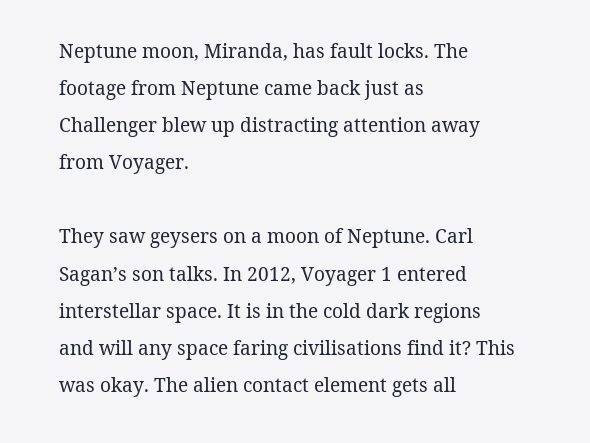Neptune moon, Miranda, has fault locks. The footage from Neptune came back just as Challenger blew up distracting attention away from Voyager.

They saw geysers on a moon of Neptune. Carl Sagan’s son talks. In 2012, Voyager 1 entered interstellar space. It is in the cold dark regions and will any space faring civilisations find it? This was okay. The alien contact element gets all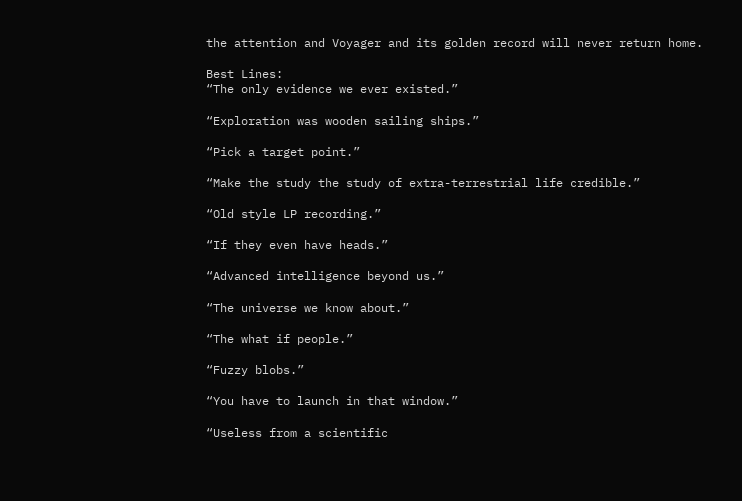the attention and Voyager and its golden record will never return home.

Best Lines:
“The only evidence we ever existed.”

“Exploration was wooden sailing ships.”

“Pick a target point.”

“Make the study the study of extra-terrestrial life credible.”

“Old style LP recording.”

“If they even have heads.”

“Advanced intelligence beyond us.”

“The universe we know about.”

“The what if people.”

“Fuzzy blobs.”

“You have to launch in that window.”

“Useless from a scientific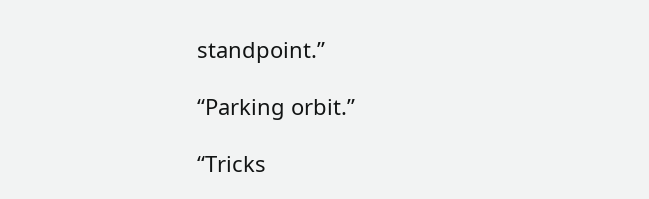standpoint.”

“Parking orbit.”

“Tricks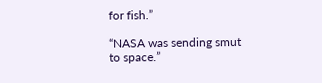for fish.”

“NASA was sending smut to space.”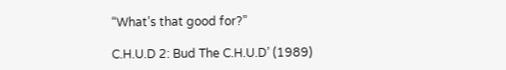“What’s that good for?”

C.H.U.D 2: Bud The C.H.U.D’ (1989)